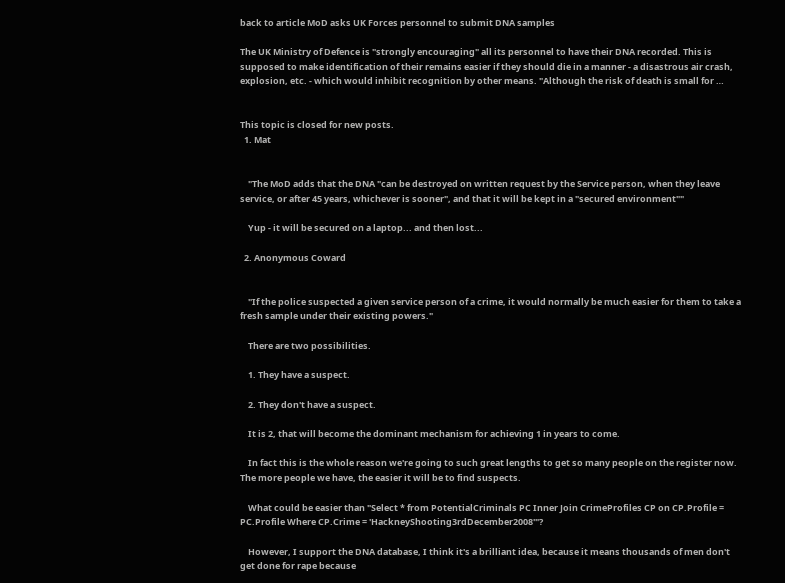back to article MoD asks UK Forces personnel to submit DNA samples

The UK Ministry of Defence is "strongly encouraging" all its personnel to have their DNA recorded. This is supposed to make identification of their remains easier if they should die in a manner - a disastrous air crash, explosion, etc. - which would inhibit recognition by other means. "Although the risk of death is small for …


This topic is closed for new posts.
  1. Mat


    "The MoD adds that the DNA "can be destroyed on written request by the Service person, when they leave service, or after 45 years, whichever is sooner", and that it will be kept in a "secured environment""

    Yup - it will be secured on a laptop... and then lost...

  2. Anonymous Coward


    "If the police suspected a given service person of a crime, it would normally be much easier for them to take a fresh sample under their existing powers."

    There are two possibilities.

    1. They have a suspect.

    2. They don't have a suspect.

    It is 2, that will become the dominant mechanism for achieving 1 in years to come.

    In fact this is the whole reason we're going to such great lengths to get so many people on the register now. The more people we have, the easier it will be to find suspects.

    What could be easier than "Select * from PotentialCriminals PC Inner Join CrimeProfiles CP on CP.Profile = PC.Profile Where CP.Crime = 'HackneyShooting3rdDecember2008'"?

    However, I support the DNA database, I think it's a brilliant idea, because it means thousands of men don't get done for rape because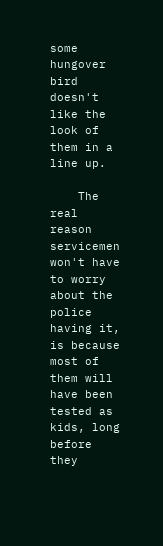some hungover bird doesn't like the look of them in a line up.

    The real reason servicemen won't have to worry about the police having it, is because most of them will have been tested as kids, long before they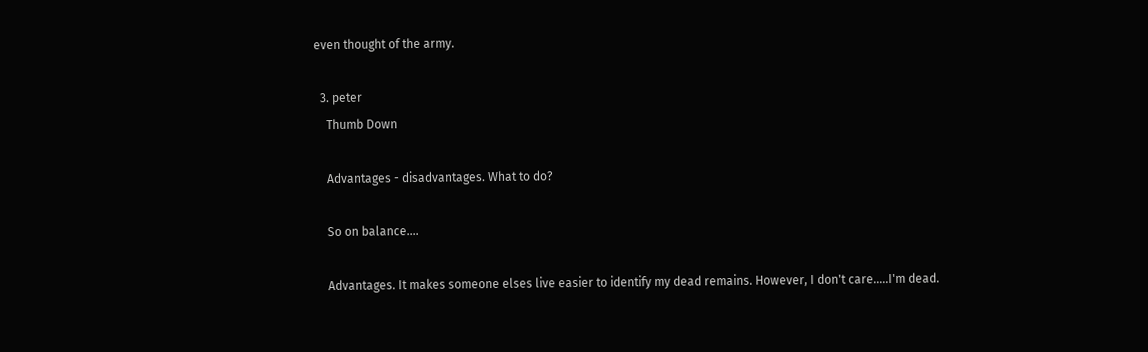even thought of the army.

  3. peter
    Thumb Down

    Advantages - disadvantages. What to do?

    So on balance....

    Advantages. It makes someone elses live easier to identify my dead remains. However, I don't care.....I'm dead.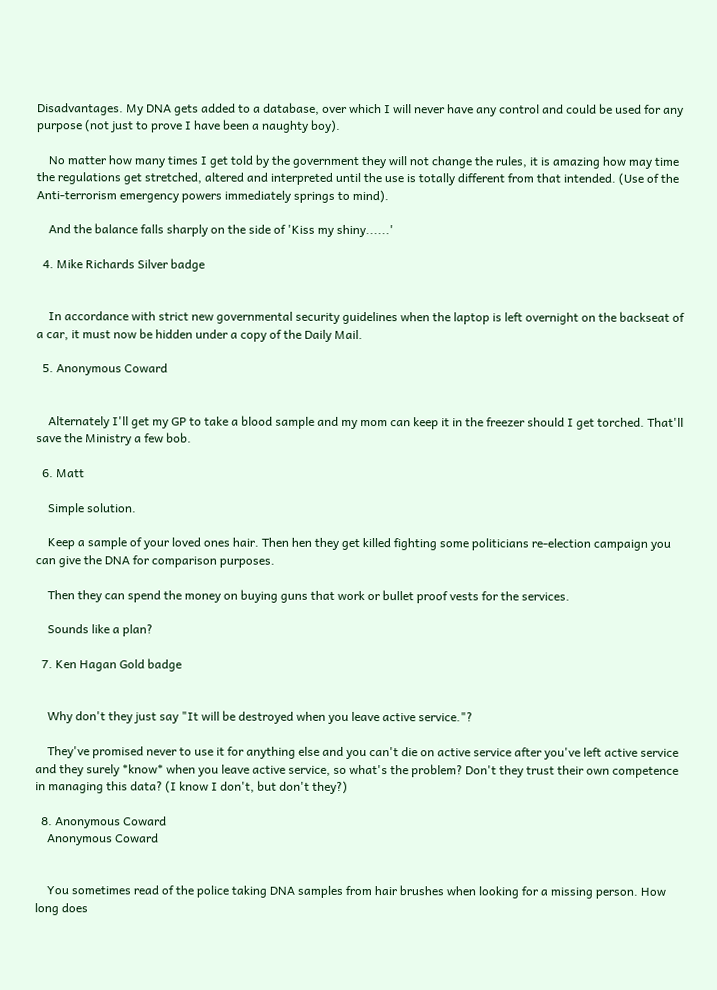Disadvantages. My DNA gets added to a database, over which I will never have any control and could be used for any purpose (not just to prove I have been a naughty boy).

    No matter how many times I get told by the government they will not change the rules, it is amazing how may time the regulations get stretched, altered and interpreted until the use is totally different from that intended. (Use of the Anti-terrorism emergency powers immediately springs to mind).

    And the balance falls sharply on the side of 'Kiss my shiny......'

  4. Mike Richards Silver badge


    In accordance with strict new governmental security guidelines when the laptop is left overnight on the backseat of a car, it must now be hidden under a copy of the Daily Mail.

  5. Anonymous Coward


    Alternately I'll get my GP to take a blood sample and my mom can keep it in the freezer should I get torched. That'll save the Ministry a few bob.

  6. Matt

    Simple solution.

    Keep a sample of your loved ones hair. Then hen they get killed fighting some politicians re-election campaign you can give the DNA for comparison purposes.

    Then they can spend the money on buying guns that work or bullet proof vests for the services.

    Sounds like a plan?

  7. Ken Hagan Gold badge


    Why don't they just say "It will be destroyed when you leave active service."?

    They've promised never to use it for anything else and you can't die on active service after you've left active service and they surely *know* when you leave active service, so what's the problem? Don't they trust their own competence in managing this data? (I know I don't, but don't they?)

  8. Anonymous Coward
    Anonymous Coward


    You sometimes read of the police taking DNA samples from hair brushes when looking for a missing person. How long does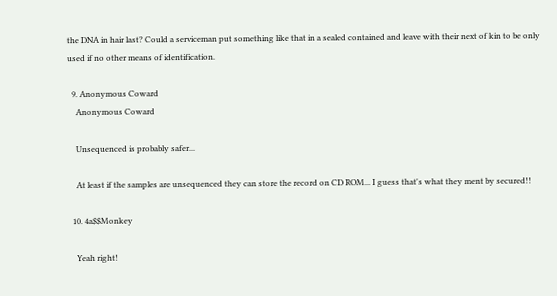the DNA in hair last? Could a serviceman put something like that in a sealed contained and leave with their next of kin to be only used if no other means of identification.

  9. Anonymous Coward
    Anonymous Coward

    Unsequenced is probably safer...

    At least if the samples are unsequenced they can store the record on CD ROM... I guess that's what they ment by secured!!

  10. 4a$$Monkey

    Yeah right!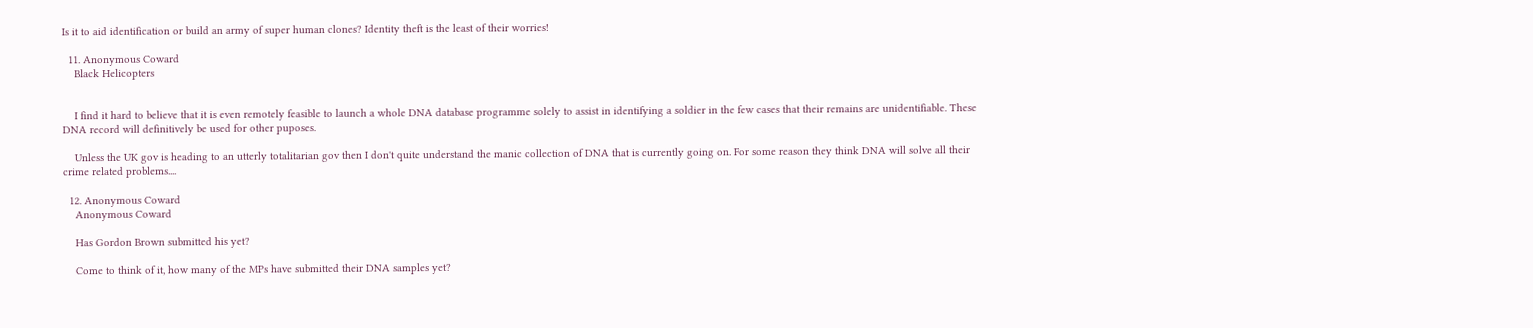Is it to aid identification or build an army of super human clones? Identity theft is the least of their worries!

  11. Anonymous Coward
    Black Helicopters


    I find it hard to believe that it is even remotely feasible to launch a whole DNA database programme solely to assist in identifying a soldier in the few cases that their remains are unidentifiable. These DNA record will definitively be used for other puposes.

    Unless the UK gov is heading to an utterly totalitarian gov then I don't quite understand the manic collection of DNA that is currently going on. For some reason they think DNA will solve all their crime related problems....

  12. Anonymous Coward
    Anonymous Coward

    Has Gordon Brown submitted his yet?

    Come to think of it, how many of the MPs have submitted their DNA samples yet?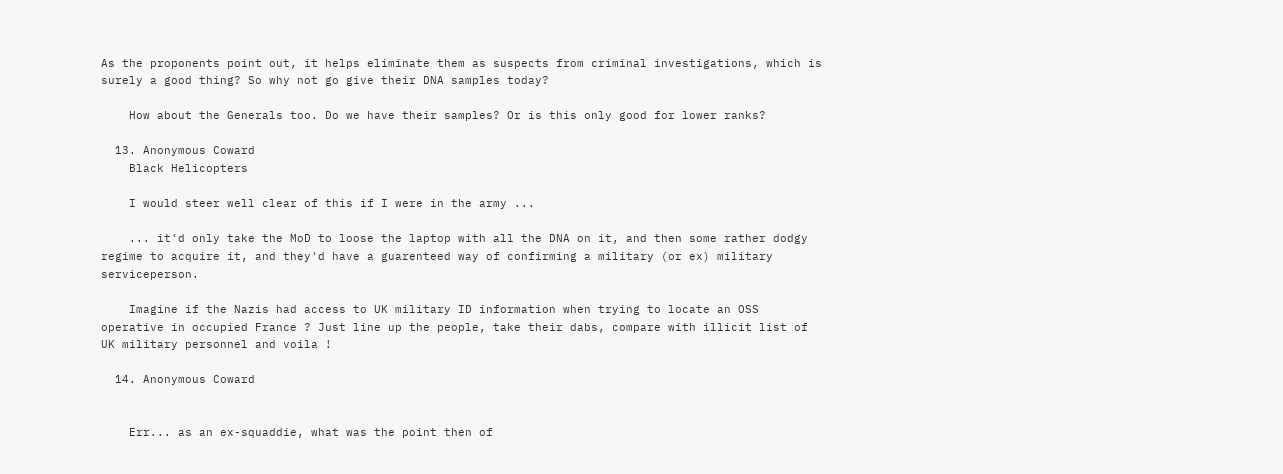As the proponents point out, it helps eliminate them as suspects from criminal investigations, which is surely a good thing? So why not go give their DNA samples today?

    How about the Generals too. Do we have their samples? Or is this only good for lower ranks?

  13. Anonymous Coward
    Black Helicopters

    I would steer well clear of this if I were in the army ...

    ... it'd only take the MoD to loose the laptop with all the DNA on it, and then some rather dodgy regime to acquire it, and they'd have a guarenteed way of confirming a military (or ex) military serviceperson.

    Imagine if the Nazis had access to UK military ID information when trying to locate an OSS operative in occupied France ? Just line up the people, take their dabs, compare with illicit list of UK military personnel and voila !

  14. Anonymous Coward


    Err... as an ex-squaddie, what was the point then of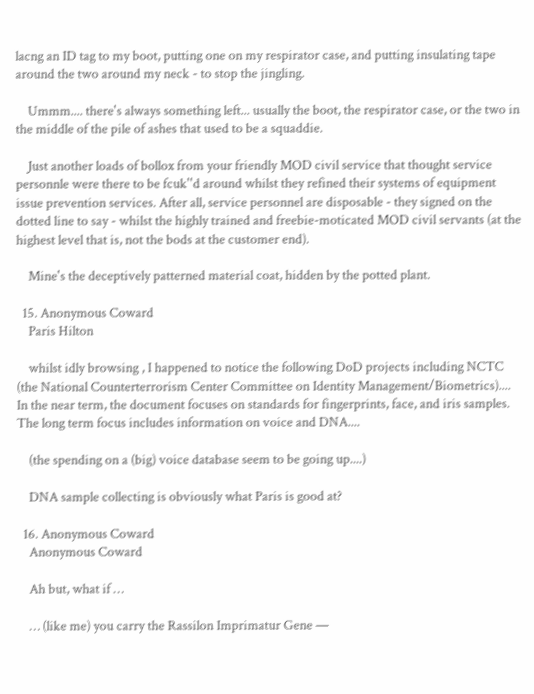lacng an ID tag to my boot, putting one on my respirator case, and putting insulating tape around the two around my neck - to stop the jingling.

    Ummm.... there's always something left... usually the boot, the respirator case, or the two in the middle of the pile of ashes that used to be a squaddie.

    Just another loads of bollox from your friendly MOD civil service that thought service personnle were there to be fcuk''d around whilst they refined their systems of equipment issue prevention services. After all, service personnel are disposable - they signed on the dotted line to say - whilst the highly trained and freebie-moticated MOD civil servants (at the highest level that is, not the bods at the customer end).

    Mine's the deceptively patterned material coat, hidden by the potted plant.

  15. Anonymous Coward
    Paris Hilton

    whilst idly browsing , I happened to notice the following DoD projects including NCTC (the National Counterterrorism Center Committee on Identity Management/Biometrics).... In the near term, the document focuses on standards for fingerprints, face, and iris samples. The long term focus includes information on voice and DNA....

    (the spending on a (big) voice database seem to be going up....)

    DNA sample collecting is obviously what Paris is good at?

  16. Anonymous Coward
    Anonymous Coward

    Ah but, what if …

    … (like me) you carry the Rassilon Imprimatur Gene —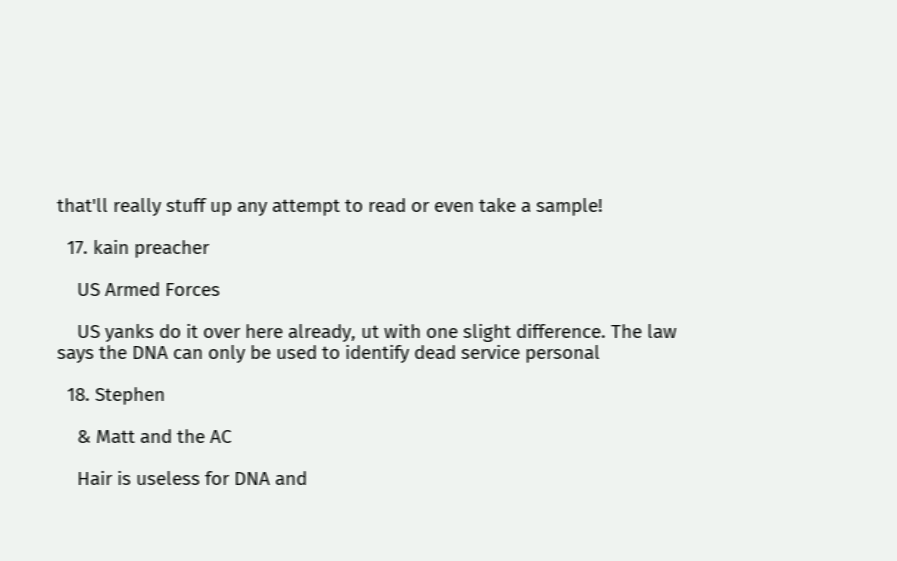that'll really stuff up any attempt to read or even take a sample!

  17. kain preacher

    US Armed Forces

    US yanks do it over here already, ut with one slight difference. The law says the DNA can only be used to identify dead service personal

  18. Stephen

    & Matt and the AC

    Hair is useless for DNA and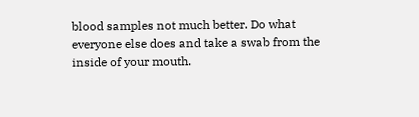blood samples not much better. Do what everyone else does and take a swab from the inside of your mouth.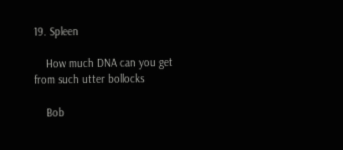19. Spleen

    How much DNA can you get from such utter bollocks

    Bob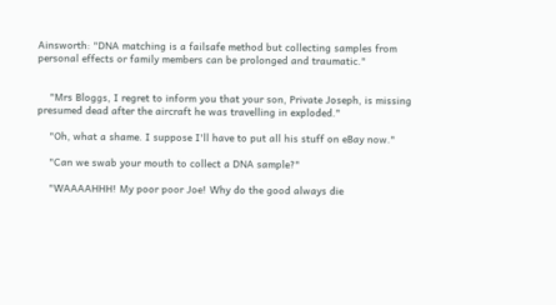Ainsworth: "DNA matching is a failsafe method but collecting samples from personal effects or family members can be prolonged and traumatic."


    "Mrs Bloggs, I regret to inform you that your son, Private Joseph, is missing presumed dead after the aircraft he was travelling in exploded."

    "Oh, what a shame. I suppose I'll have to put all his stuff on eBay now."

    "Can we swab your mouth to collect a DNA sample?"

    "WAAAAHHH! My poor poor Joe! Why do the good always die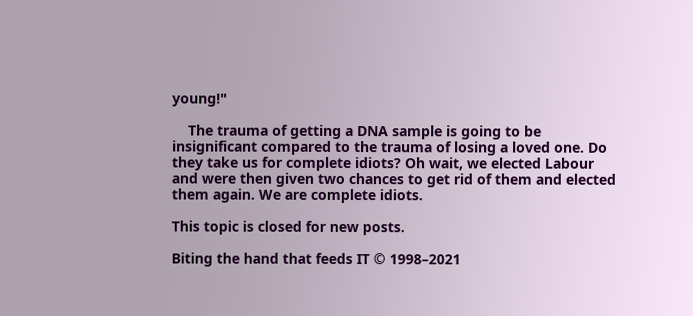young!"

    The trauma of getting a DNA sample is going to be insignificant compared to the trauma of losing a loved one. Do they take us for complete idiots? Oh wait, we elected Labour and were then given two chances to get rid of them and elected them again. We are complete idiots.

This topic is closed for new posts.

Biting the hand that feeds IT © 1998–2021